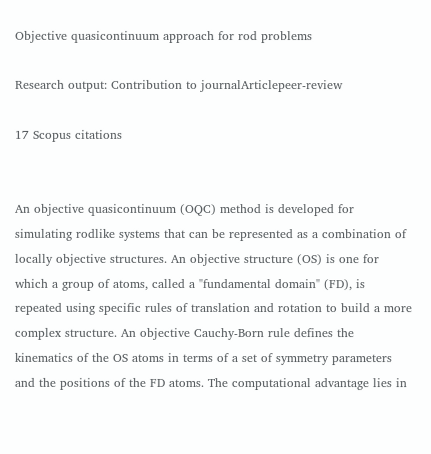Objective quasicontinuum approach for rod problems

Research output: Contribution to journalArticlepeer-review

17 Scopus citations


An objective quasicontinuum (OQC) method is developed for simulating rodlike systems that can be represented as a combination of locally objective structures. An objective structure (OS) is one for which a group of atoms, called a "fundamental domain" (FD), is repeated using specific rules of translation and rotation to build a more complex structure. An objective Cauchy-Born rule defines the kinematics of the OS atoms in terms of a set of symmetry parameters and the positions of the FD atoms. The computational advantage lies in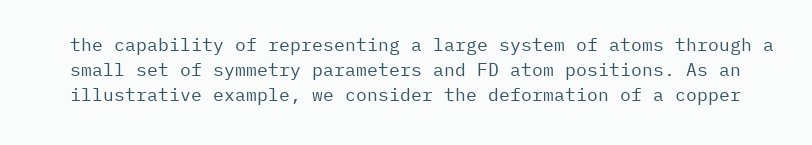the capability of representing a large system of atoms through a small set of symmetry parameters and FD atom positions. As an illustrative example, we consider the deformation of a copper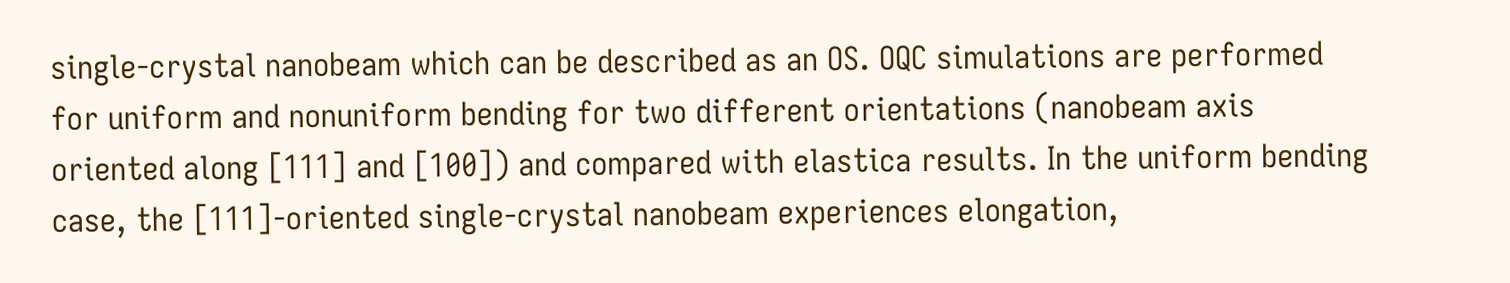single-crystal nanobeam which can be described as an OS. OQC simulations are performed for uniform and nonuniform bending for two different orientations (nanobeam axis oriented along [111] and [100]) and compared with elastica results. In the uniform bending case, the [111]-oriented single-crystal nanobeam experiences elongation,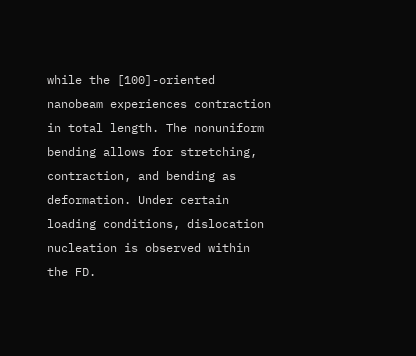while the [100]-oriented nanobeam experiences contraction in total length. The nonuniform bending allows for stretching, contraction, and bending as deformation. Under certain loading conditions, dislocation nucleation is observed within the FD.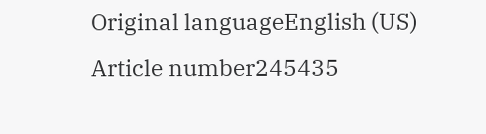Original languageEnglish (US)
Article number245435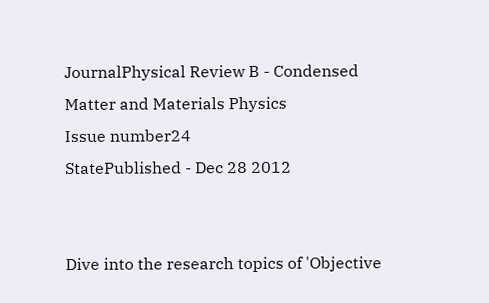JournalPhysical Review B - Condensed Matter and Materials Physics
Issue number24
StatePublished - Dec 28 2012


Dive into the research topics of 'Objective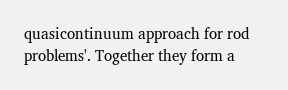quasicontinuum approach for rod problems'. Together they form a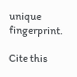unique fingerprint.

Cite this